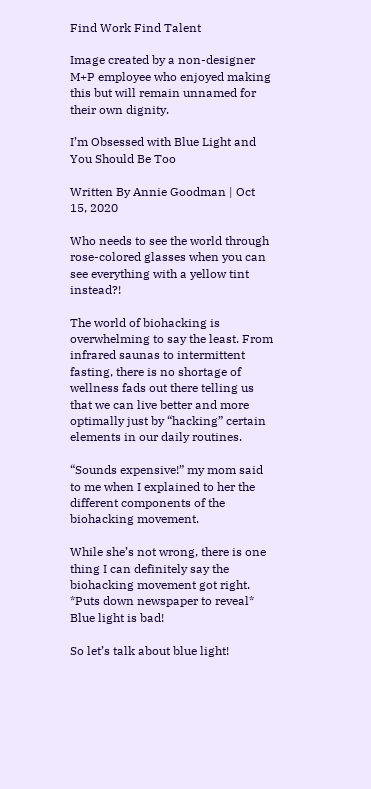Find Work Find Talent

Image created by a non-designer M+P employee who enjoyed making this but will remain unnamed for their own dignity.

I’m Obsessed with Blue Light and You Should Be Too

Written By Annie Goodman | Oct 15, 2020

Who needs to see the world through rose-colored glasses when you can see everything with a yellow tint instead?!

The world of biohacking is overwhelming to say the least. From infrared saunas to intermittent fasting, there is no shortage of wellness fads out there telling us that we can live better and more optimally just by “hacking” certain elements in our daily routines.

“Sounds expensive!” my mom said to me when I explained to her the different components of the biohacking movement.

While she’s not wrong, there is one thing I can definitely say the biohacking movement got right. *Puts down newspaper to reveal* Blue light is bad!

So let’s talk about blue light!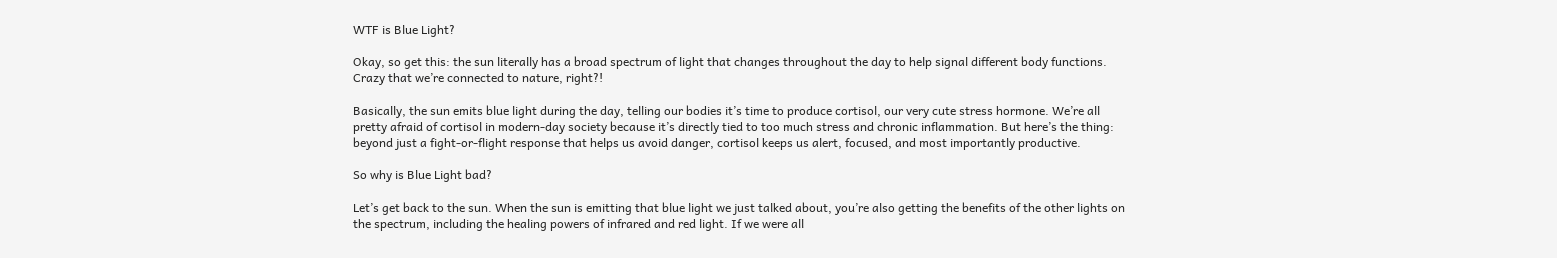WTF is Blue Light?

Okay, so get this: the sun literally has a broad spectrum of light that changes throughout the day to help signal different body functions. Crazy that we’re connected to nature, right?!

Basically, the sun emits blue light during the day, telling our bodies it’s time to produce cortisol, our very cute stress hormone. We’re all pretty afraid of cortisol in modern-day society because it’s directly tied to too much stress and chronic inflammation. But here’s the thing: beyond just a fight-or-flight response that helps us avoid danger, cortisol keeps us alert, focused, and most importantly productive.

So why is Blue Light bad?

Let’s get back to the sun. When the sun is emitting that blue light we just talked about, you’re also getting the benefits of the other lights on the spectrum, including the healing powers of infrared and red light. If we were all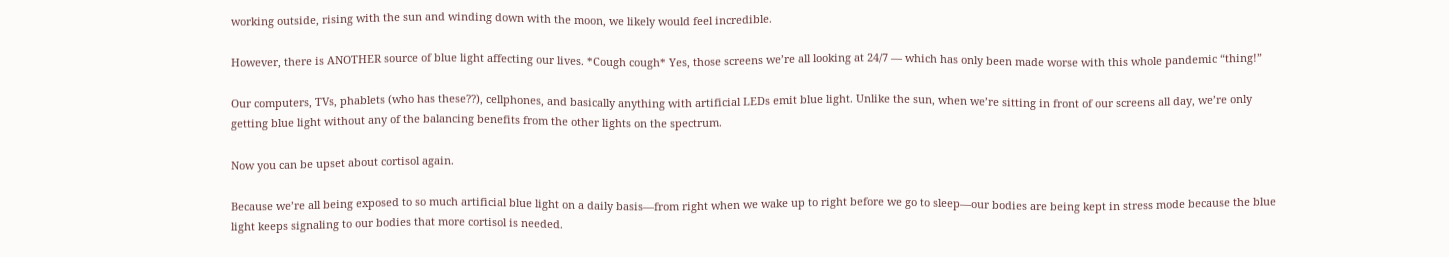working outside, rising with the sun and winding down with the moon, we likely would feel incredible.

However, there is ANOTHER source of blue light affecting our lives. *Cough cough* Yes, those screens we’re all looking at 24/7 — which has only been made worse with this whole pandemic “thing!”

Our computers, TVs, phablets (who has these??), cellphones, and basically anything with artificial LEDs emit blue light. Unlike the sun, when we’re sitting in front of our screens all day, we’re only getting blue light without any of the balancing benefits from the other lights on the spectrum.

Now you can be upset about cortisol again.

Because we’re all being exposed to so much artificial blue light on a daily basis—from right when we wake up to right before we go to sleep—our bodies are being kept in stress mode because the blue light keeps signaling to our bodies that more cortisol is needed.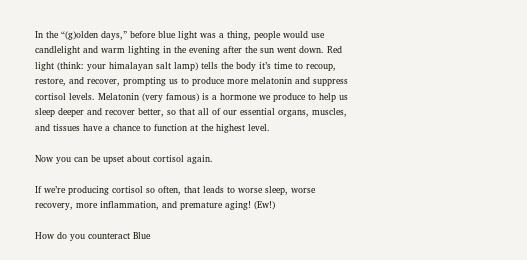In the “(g)olden days,” before blue light was a thing, people would use candlelight and warm lighting in the evening after the sun went down. Red light (think: your himalayan salt lamp) tells the body it’s time to recoup, restore, and recover, prompting us to produce more melatonin and suppress cortisol levels. Melatonin (very famous) is a hormone we produce to help us sleep deeper and recover better, so that all of our essential organs, muscles, and tissues have a chance to function at the highest level.

Now you can be upset about cortisol again.

If we’re producing cortisol so often, that leads to worse sleep, worse recovery, more inflammation, and premature aging! (Ew!)

How do you counteract Blue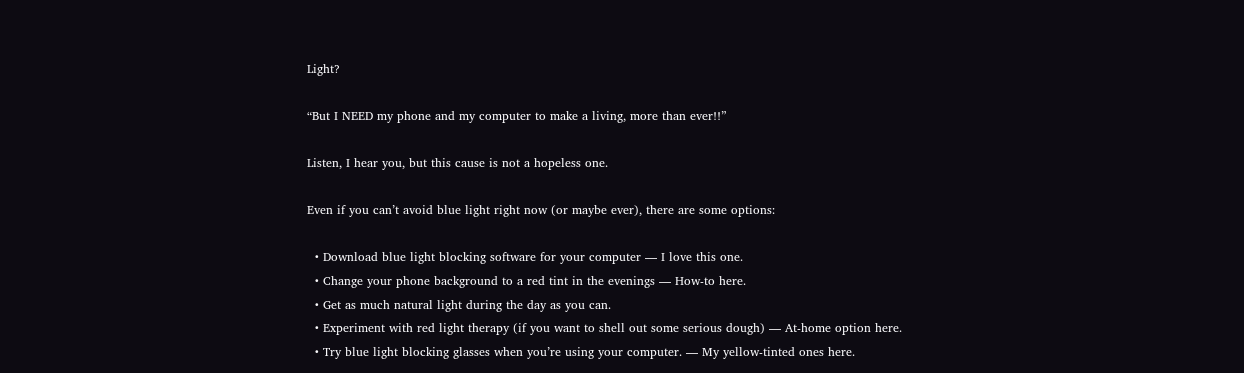Light?

“But I NEED my phone and my computer to make a living, more than ever!!”

Listen, I hear you, but this cause is not a hopeless one.

Even if you can’t avoid blue light right now (or maybe ever), there are some options:

  • Download blue light blocking software for your computer — I love this one.
  • Change your phone background to a red tint in the evenings — How-to here.
  • Get as much natural light during the day as you can.
  • Experiment with red light therapy (if you want to shell out some serious dough) — At-home option here.
  • Try blue light blocking glasses when you’re using your computer. — My yellow-tinted ones here.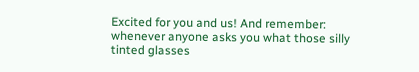Excited for you and us! And remember: whenever anyone asks you what those silly tinted glasses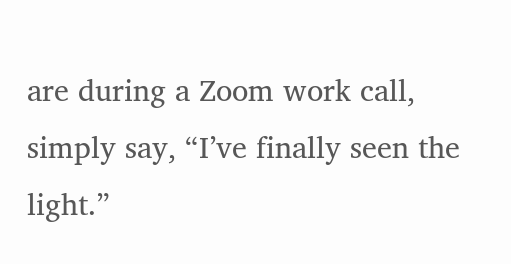are during a Zoom work call, simply say, “I’ve finally seen the light.”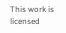This work is licensed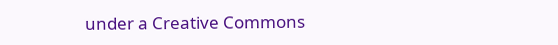under a Creative Commons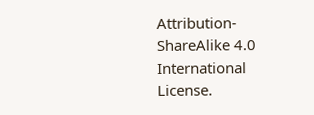Attribution-ShareAlike 4.0 International License.